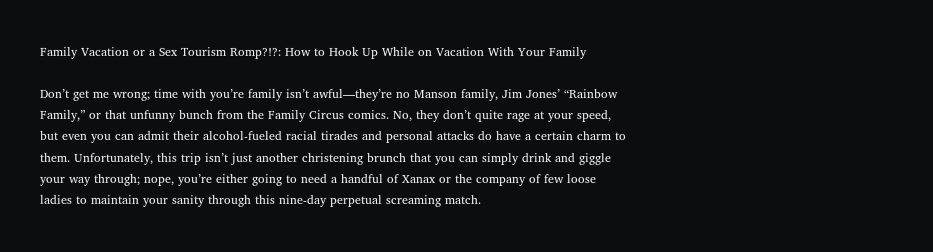Family Vacation or a Sex Tourism Romp?!?: How to Hook Up While on Vacation With Your Family

Don’t get me wrong; time with you’re family isn’t awful—they’re no Manson family, Jim Jones’ “Rainbow Family,” or that unfunny bunch from the Family Circus comics. No, they don’t quite rage at your speed, but even you can admit their alcohol-fueled racial tirades and personal attacks do have a certain charm to them. Unfortunately, this trip isn’t just another christening brunch that you can simply drink and giggle your way through; nope, you’re either going to need a handful of Xanax or the company of few loose ladies to maintain your sanity through this nine-day perpetual screaming match.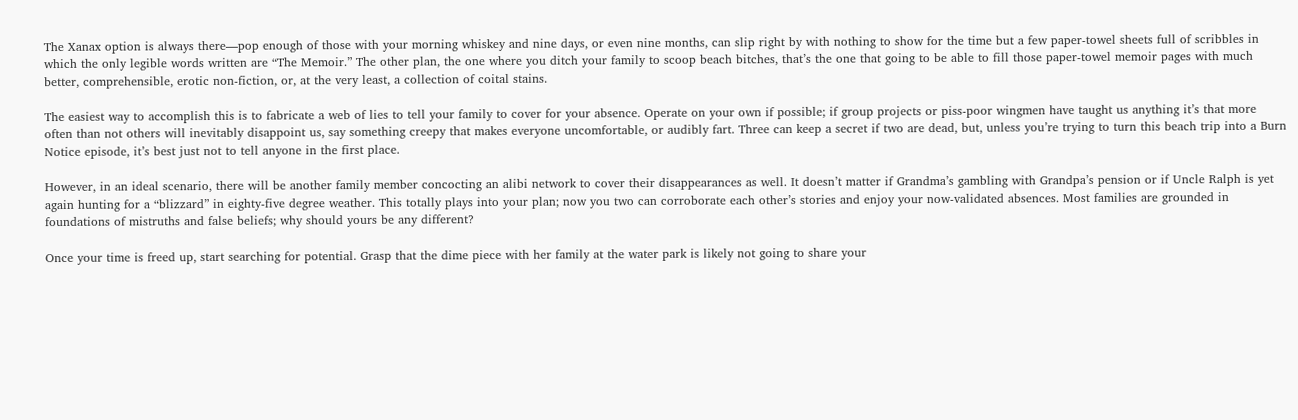The Xanax option is always there—pop enough of those with your morning whiskey and nine days, or even nine months, can slip right by with nothing to show for the time but a few paper-towel sheets full of scribbles in which the only legible words written are “The Memoir.” The other plan, the one where you ditch your family to scoop beach bitches, that’s the one that going to be able to fill those paper-towel memoir pages with much better, comprehensible, erotic non-fiction, or, at the very least, a collection of coital stains.

The easiest way to accomplish this is to fabricate a web of lies to tell your family to cover for your absence. Operate on your own if possible; if group projects or piss-poor wingmen have taught us anything it’s that more often than not others will inevitably disappoint us, say something creepy that makes everyone uncomfortable, or audibly fart. Three can keep a secret if two are dead, but, unless you’re trying to turn this beach trip into a Burn Notice episode, it’s best just not to tell anyone in the first place.

However, in an ideal scenario, there will be another family member concocting an alibi network to cover their disappearances as well. It doesn’t matter if Grandma’s gambling with Grandpa’s pension or if Uncle Ralph is yet again hunting for a “blizzard” in eighty-five degree weather. This totally plays into your plan; now you two can corroborate each other’s stories and enjoy your now-validated absences. Most families are grounded in foundations of mistruths and false beliefs; why should yours be any different?

Once your time is freed up, start searching for potential. Grasp that the dime piece with her family at the water park is likely not going to share your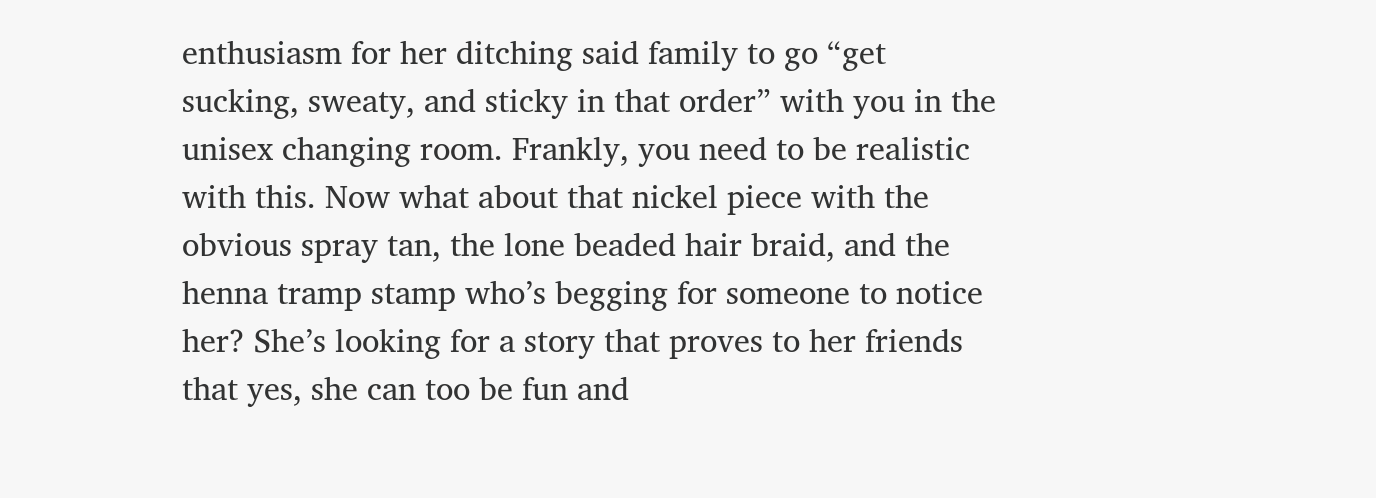enthusiasm for her ditching said family to go “get sucking, sweaty, and sticky in that order” with you in the unisex changing room. Frankly, you need to be realistic with this. Now what about that nickel piece with the obvious spray tan, the lone beaded hair braid, and the henna tramp stamp who’s begging for someone to notice her? She’s looking for a story that proves to her friends that yes, she can too be fun and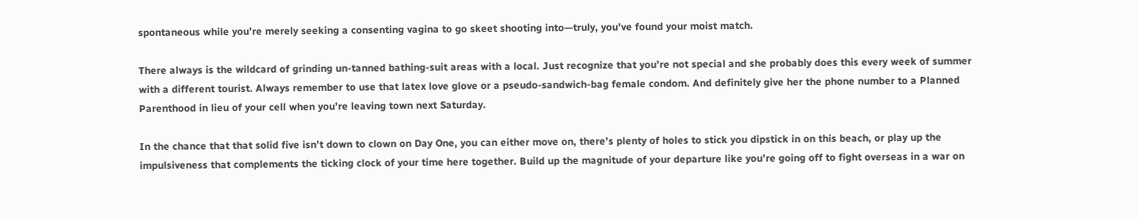spontaneous while you’re merely seeking a consenting vagina to go skeet shooting into—truly, you’ve found your moist match.

There always is the wildcard of grinding un-tanned bathing-suit areas with a local. Just recognize that you’re not special and she probably does this every week of summer with a different tourist. Always remember to use that latex love glove or a pseudo-sandwich-bag female condom. And definitely give her the phone number to a Planned Parenthood in lieu of your cell when you’re leaving town next Saturday.

In the chance that that solid five isn’t down to clown on Day One, you can either move on, there’s plenty of holes to stick you dipstick in on this beach, or play up the impulsiveness that complements the ticking clock of your time here together. Build up the magnitude of your departure like you’re going off to fight overseas in a war on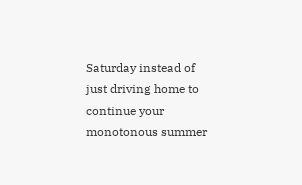Saturday instead of just driving home to continue your monotonous summer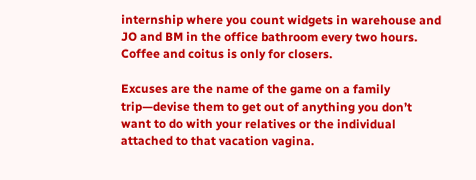internship where you count widgets in warehouse and JO and BM in the office bathroom every two hours. Coffee and coitus is only for closers.

Excuses are the name of the game on a family trip—devise them to get out of anything you don’t want to do with your relatives or the individual attached to that vacation vagina.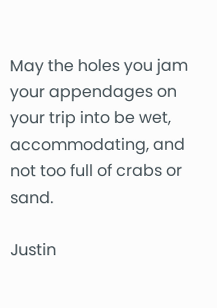May the holes you jam your appendages on your trip into be wet, accommodating, and not too full of crabs or sand.

Justin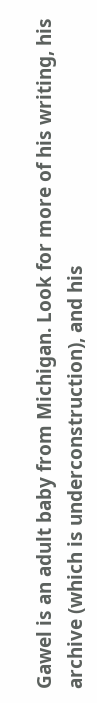Gawel is an adult baby from Michigan. Look for more of his writing, his archive (which is underconstruction), and his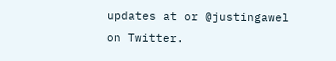updates at or @justingawel on Twitter.